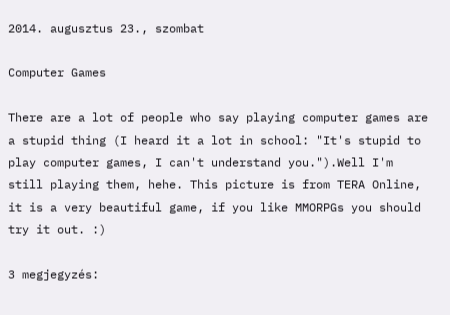2014. augusztus 23., szombat

Computer Games

There are a lot of people who say playing computer games are a stupid thing (I heard it a lot in school: "It's stupid to play computer games, I can't understand you.").Well I'm still playing them, hehe. This picture is from TERA Online, it is a very beautiful game, if you like MMORPGs you should try it out. :)

3 megjegyzés: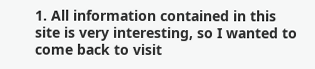1. All information contained in this site is very interesting, so I wanted to come back to visit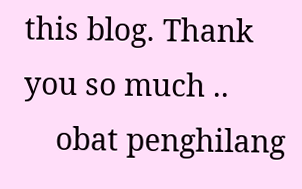this blog. Thank you so much ..
    obat penghilang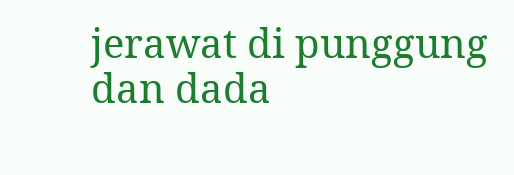jerawat di punggung dan dada